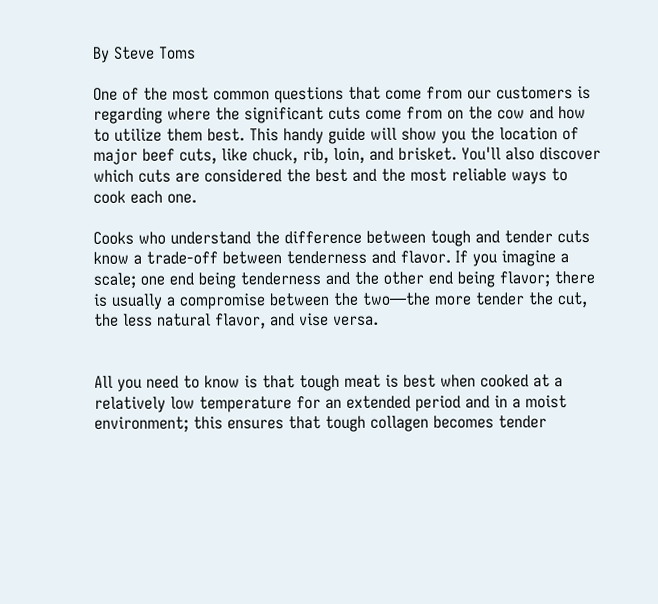By Steve Toms

One of the most common questions that come from our customers is regarding where the significant cuts come from on the cow and how to utilize them best. This handy guide will show you the location of major beef cuts, like chuck, rib, loin, and brisket. You'll also discover which cuts are considered the best and the most reliable ways to cook each one.

Cooks who understand the difference between tough and tender cuts know a trade-off between tenderness and flavor. If you imagine a scale; one end being tenderness and the other end being flavor; there is usually a compromise between the two—the more tender the cut, the less natural flavor, and vise versa.


All you need to know is that tough meat is best when cooked at a relatively low temperature for an extended period and in a moist environment; this ensures that tough collagen becomes tender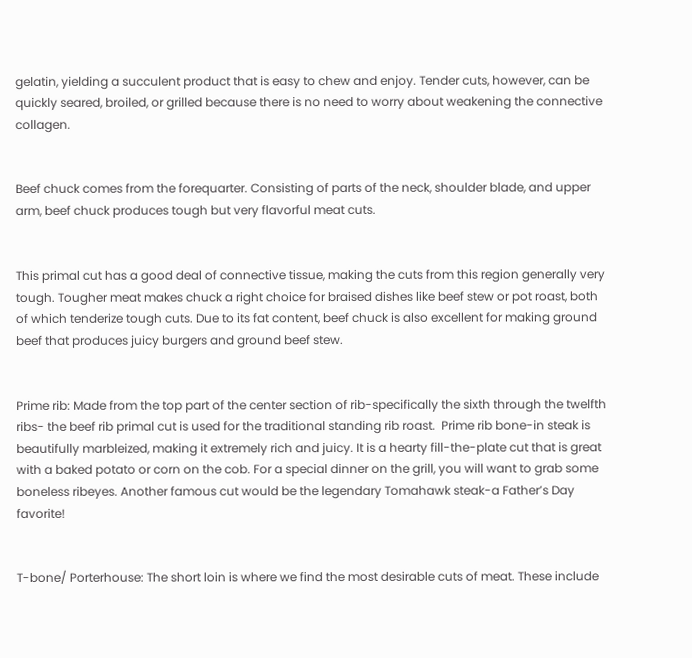gelatin, yielding a succulent product that is easy to chew and enjoy. Tender cuts, however, can be quickly seared, broiled, or grilled because there is no need to worry about weakening the connective collagen.


Beef chuck comes from the forequarter. Consisting of parts of the neck, shoulder blade, and upper arm, beef chuck produces tough but very flavorful meat cuts.


This primal cut has a good deal of connective tissue, making the cuts from this region generally very tough. Tougher meat makes chuck a right choice for braised dishes like beef stew or pot roast, both of which tenderize tough cuts. Due to its fat content, beef chuck is also excellent for making ground beef that produces juicy burgers and ground beef stew.


Prime rib: Made from the top part of the center section of rib-specifically the sixth through the twelfth ribs- the beef rib primal cut is used for the traditional standing rib roast.  Prime rib bone-in steak is beautifully marbleized, making it extremely rich and juicy. It is a hearty fill-the-plate cut that is great with a baked potato or corn on the cob. For a special dinner on the grill, you will want to grab some boneless ribeyes. Another famous cut would be the legendary Tomahawk steak-a Father’s Day favorite!


T-bone/ Porterhouse: The short loin is where we find the most desirable cuts of meat. These include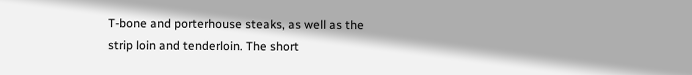T-bone and porterhouse steaks, as well as the strip loin and tenderloin. The short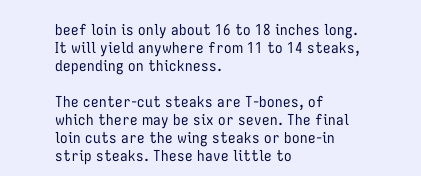beef loin is only about 16 to 18 inches long. It will yield anywhere from 11 to 14 steaks, depending on thickness.

The center-cut steaks are T-bones, of which there may be six or seven. The final loin cuts are the wing steaks or bone-in strip steaks. These have little to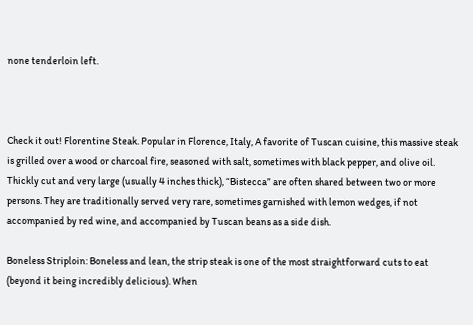none tenderloin left.



Check it out! Florentine Steak. Popular in Florence, Italy, A favorite of Tuscan cuisine, this massive steak is grilled over a wood or charcoal fire, seasoned with salt, sometimes with black pepper, and olive oil. Thickly cut and very large (usually 4 inches thick), “Bistecca” are often shared between two or more persons. They are traditionally served very rare, sometimes garnished with lemon wedges, if not accompanied by red wine, and accompanied by Tuscan beans as a side dish.

Boneless Striploin: Boneless and lean, the strip steak is one of the most straightforward cuts to eat (beyond it being incredibly delicious). When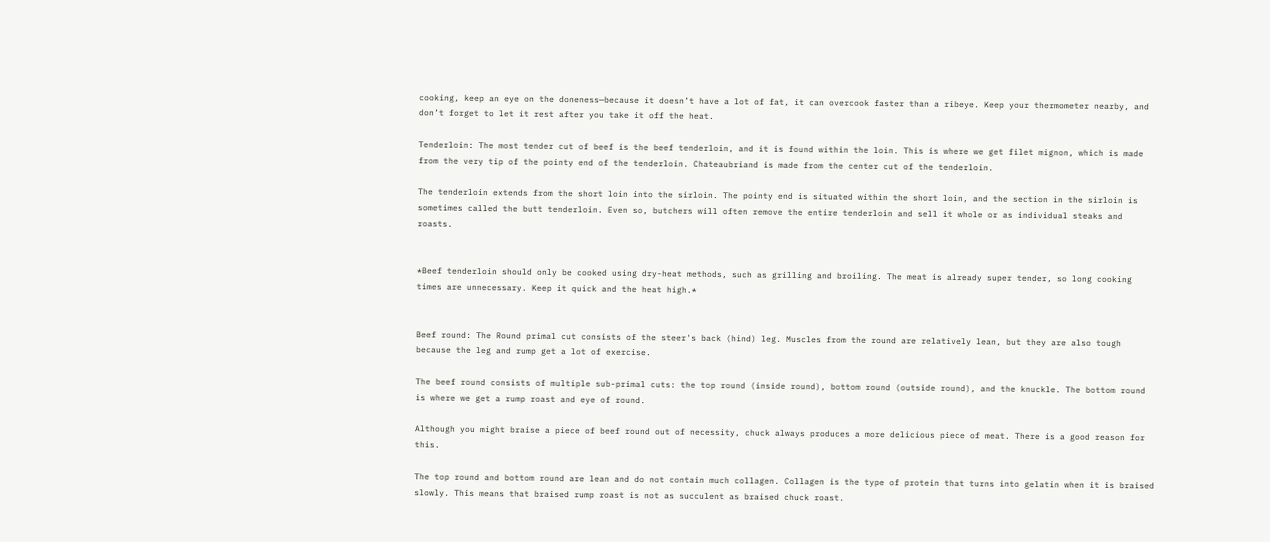cooking, keep an eye on the doneness—because it doesn’t have a lot of fat, it can overcook faster than a ribeye. Keep your thermometer nearby, and don’t forget to let it rest after you take it off the heat.

Tenderloin: The most tender cut of beef is the beef tenderloin, and it is found within the loin. This is where we get filet mignon, which is made from the very tip of the pointy end of the tenderloin. Chateaubriand is made from the center cut of the tenderloin.

The tenderloin extends from the short loin into the sirloin. The pointy end is situated within the short loin, and the section in the sirloin is sometimes called the butt tenderloin. Even so, butchers will often remove the entire tenderloin and sell it whole or as individual steaks and roasts.


*Beef tenderloin should only be cooked using dry-heat methods, such as grilling and broiling. The meat is already super tender, so long cooking times are unnecessary. Keep it quick and the heat high.*


Beef round: The Round primal cut consists of the steer's back (hind) leg. Muscles from the round are relatively lean, but they are also tough because the leg and rump get a lot of exercise.

The beef round consists of multiple sub-primal cuts: the top round (inside round), bottom round (outside round), and the knuckle. The bottom round is where we get a rump roast and eye of round.

Although you might braise a piece of beef round out of necessity, chuck always produces a more delicious piece of meat. There is a good reason for this.

The top round and bottom round are lean and do not contain much collagen. Collagen is the type of protein that turns into gelatin when it is braised slowly. This means that braised rump roast is not as succulent as braised chuck roast.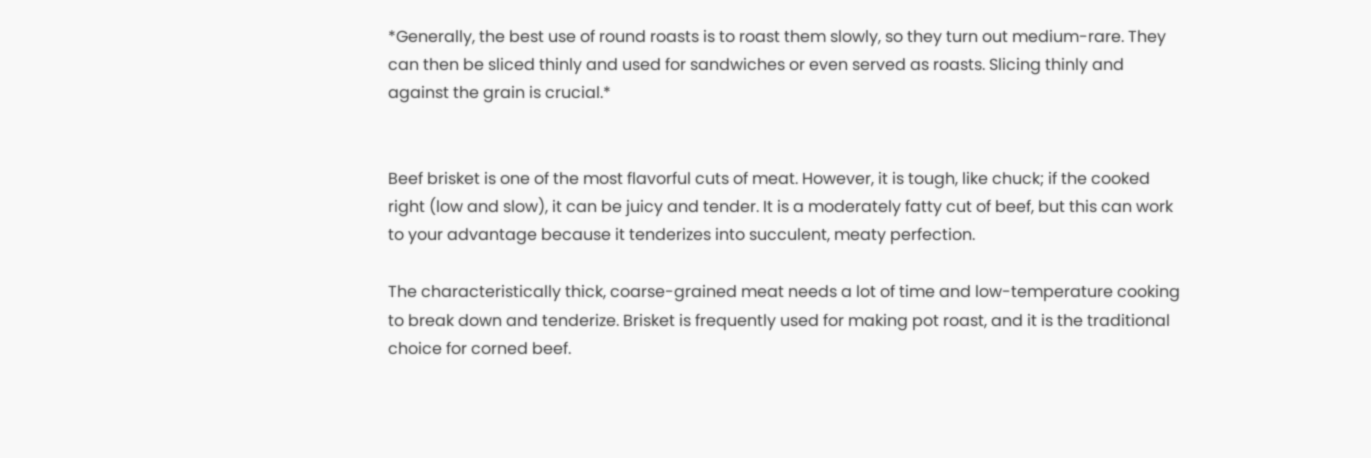*Generally, the best use of round roasts is to roast them slowly, so they turn out medium-rare. They can then be sliced thinly and used for sandwiches or even served as roasts. Slicing thinly and against the grain is crucial.*


Beef brisket is one of the most flavorful cuts of meat. However, it is tough, like chuck; if the cooked right (low and slow), it can be juicy and tender. It is a moderately fatty cut of beef, but this can work to your advantage because it tenderizes into succulent, meaty perfection.

The characteristically thick, coarse-grained meat needs a lot of time and low-temperature cooking to break down and tenderize. Brisket is frequently used for making pot roast, and it is the traditional choice for corned beef.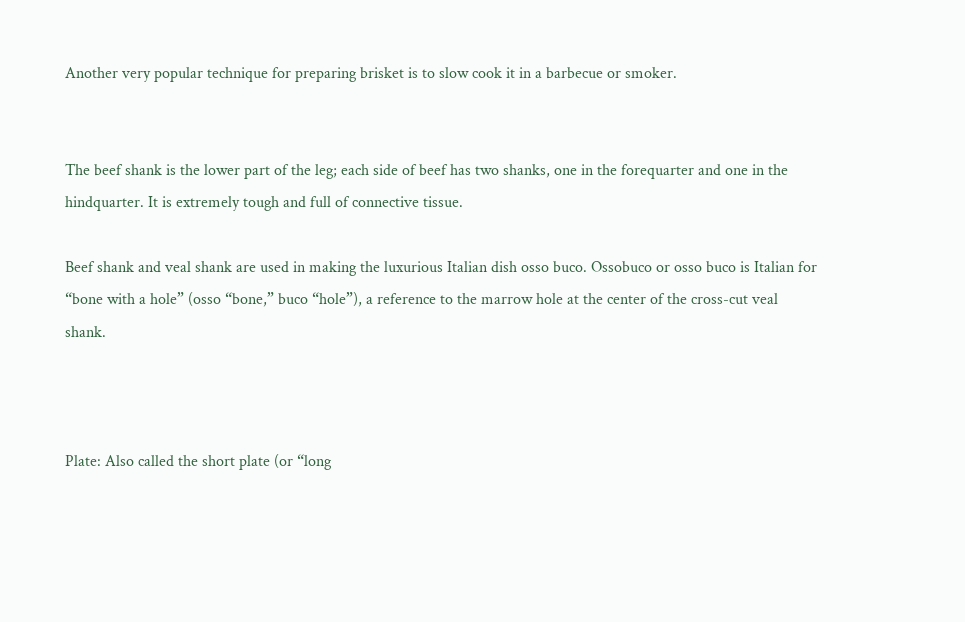Another very popular technique for preparing brisket is to slow cook it in a barbecue or smoker.


The beef shank is the lower part of the leg; each side of beef has two shanks, one in the forequarter and one in the hindquarter. It is extremely tough and full of connective tissue.

Beef shank and veal shank are used in making the luxurious Italian dish osso buco. Ossobuco or osso buco is Italian for “bone with a hole” (osso “bone,” buco “hole”), a reference to the marrow hole at the center of the cross-cut veal shank.



Plate: Also called the short plate (or “long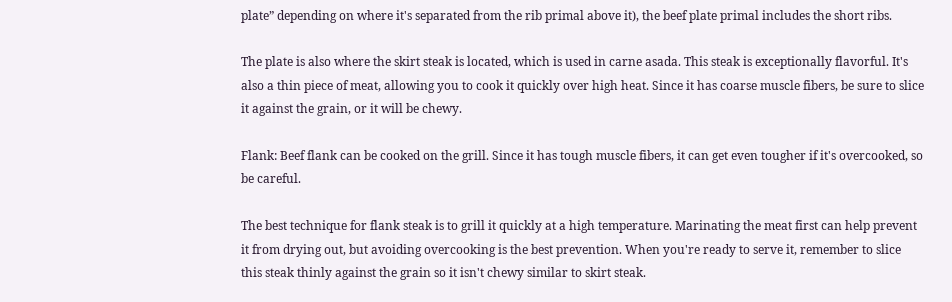plate” depending on where it's separated from the rib primal above it), the beef plate primal includes the short ribs.

The plate is also where the skirt steak is located, which is used in carne asada. This steak is exceptionally flavorful. It's also a thin piece of meat, allowing you to cook it quickly over high heat. Since it has coarse muscle fibers, be sure to slice it against the grain, or it will be chewy.

Flank: Beef flank can be cooked on the grill. Since it has tough muscle fibers, it can get even tougher if it's overcooked, so be careful.

The best technique for flank steak is to grill it quickly at a high temperature. Marinating the meat first can help prevent it from drying out, but avoiding overcooking is the best prevention. When you're ready to serve it, remember to slice this steak thinly against the grain so it isn't chewy similar to skirt steak.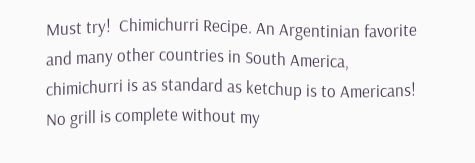Must try!  Chimichurri Recipe. An Argentinian favorite and many other countries in South America, chimichurri is as standard as ketchup is to Americans! No grill is complete without my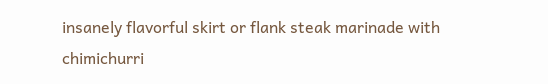insanely flavorful skirt or flank steak marinade with chimichurri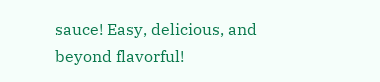sauce! Easy, delicious, and beyond flavorful!